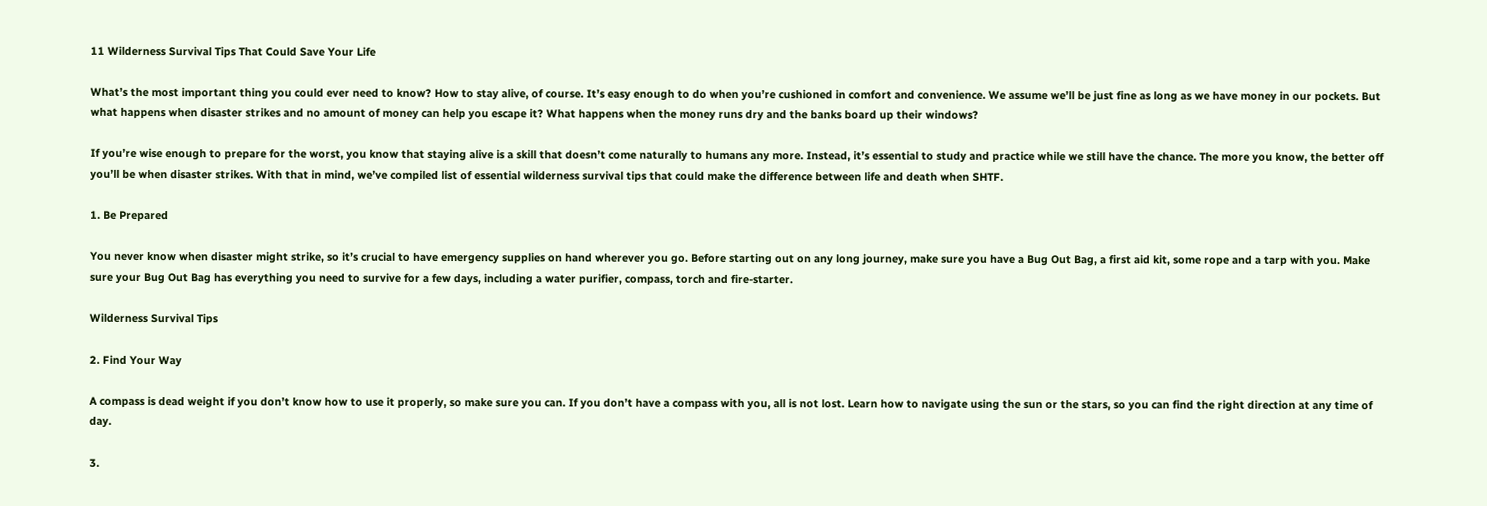11 Wilderness Survival Tips That Could Save Your Life

What’s the most important thing you could ever need to know? How to stay alive, of course. It’s easy enough to do when you’re cushioned in comfort and convenience. We assume we’ll be just fine as long as we have money in our pockets. But what happens when disaster strikes and no amount of money can help you escape it? What happens when the money runs dry and the banks board up their windows?

If you’re wise enough to prepare for the worst, you know that staying alive is a skill that doesn’t come naturally to humans any more. Instead, it’s essential to study and practice while we still have the chance. The more you know, the better off you’ll be when disaster strikes. With that in mind, we’ve compiled list of essential wilderness survival tips that could make the difference between life and death when SHTF.

1. Be Prepared

You never know when disaster might strike, so it’s crucial to have emergency supplies on hand wherever you go. Before starting out on any long journey, make sure you have a Bug Out Bag, a first aid kit, some rope and a tarp with you. Make sure your Bug Out Bag has everything you need to survive for a few days, including a water purifier, compass, torch and fire-starter.

Wilderness Survival Tips

2. Find Your Way

A compass is dead weight if you don’t know how to use it properly, so make sure you can. If you don’t have a compass with you, all is not lost. Learn how to navigate using the sun or the stars, so you can find the right direction at any time of day.

3.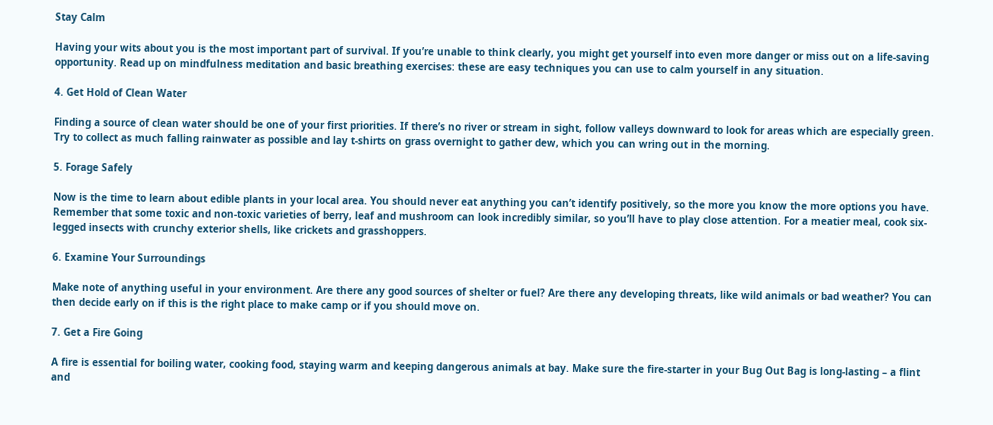Stay Calm

Having your wits about you is the most important part of survival. If you’re unable to think clearly, you might get yourself into even more danger or miss out on a life-saving opportunity. Read up on mindfulness meditation and basic breathing exercises: these are easy techniques you can use to calm yourself in any situation.

4. Get Hold of Clean Water

Finding a source of clean water should be one of your first priorities. If there’s no river or stream in sight, follow valleys downward to look for areas which are especially green. Try to collect as much falling rainwater as possible and lay t-shirts on grass overnight to gather dew, which you can wring out in the morning.

5. Forage Safely

Now is the time to learn about edible plants in your local area. You should never eat anything you can’t identify positively, so the more you know the more options you have. Remember that some toxic and non-toxic varieties of berry, leaf and mushroom can look incredibly similar, so you’ll have to play close attention. For a meatier meal, cook six-legged insects with crunchy exterior shells, like crickets and grasshoppers.

6. Examine Your Surroundings

Make note of anything useful in your environment. Are there any good sources of shelter or fuel? Are there any developing threats, like wild animals or bad weather? You can then decide early on if this is the right place to make camp or if you should move on.

7. Get a Fire Going

A fire is essential for boiling water, cooking food, staying warm and keeping dangerous animals at bay. Make sure the fire-starter in your Bug Out Bag is long-lasting – a flint and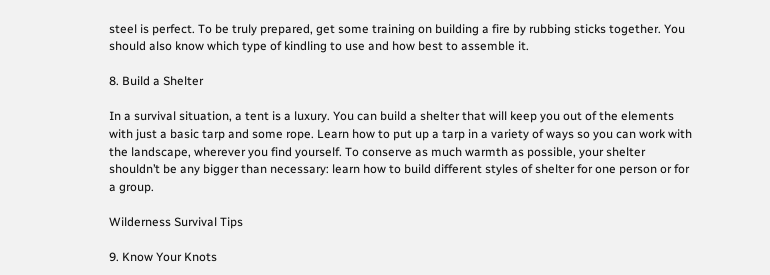steel is perfect. To be truly prepared, get some training on building a fire by rubbing sticks together. You should also know which type of kindling to use and how best to assemble it.

8. Build a Shelter

In a survival situation, a tent is a luxury. You can build a shelter that will keep you out of the elements with just a basic tarp and some rope. Learn how to put up a tarp in a variety of ways so you can work with the landscape, wherever you find yourself. To conserve as much warmth as possible, your shelter shouldn’t be any bigger than necessary: learn how to build different styles of shelter for one person or for a group.

Wilderness Survival Tips

9. Know Your Knots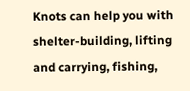Knots can help you with shelter-building, lifting and carrying, fishing,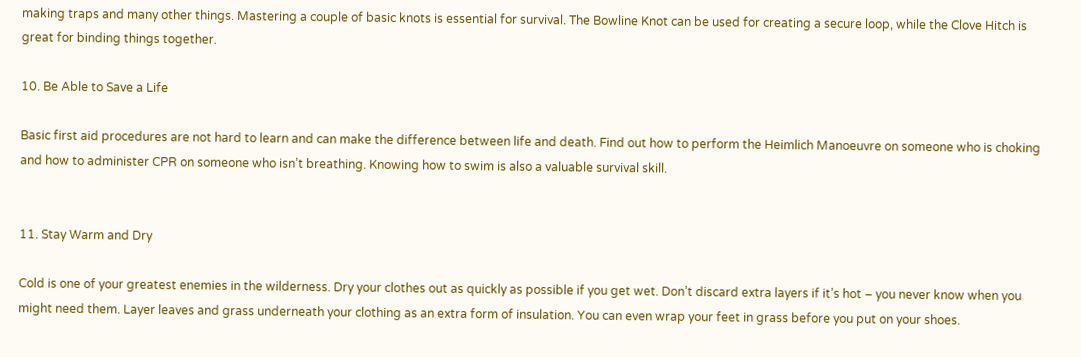making traps and many other things. Mastering a couple of basic knots is essential for survival. The Bowline Knot can be used for creating a secure loop, while the Clove Hitch is great for binding things together.

10. Be Able to Save a Life

Basic first aid procedures are not hard to learn and can make the difference between life and death. Find out how to perform the Heimlich Manoeuvre on someone who is choking and how to administer CPR on someone who isn’t breathing. Knowing how to swim is also a valuable survival skill.


11. Stay Warm and Dry

Cold is one of your greatest enemies in the wilderness. Dry your clothes out as quickly as possible if you get wet. Don’t discard extra layers if it’s hot – you never know when you might need them. Layer leaves and grass underneath your clothing as an extra form of insulation. You can even wrap your feet in grass before you put on your shoes.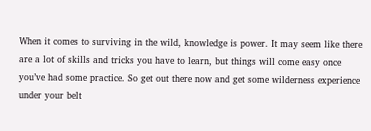When it comes to surviving in the wild, knowledge is power. It may seem like there are a lot of skills and tricks you have to learn, but things will come easy once you’ve had some practice. So get out there now and get some wilderness experience under your belt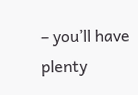– you’ll have plenty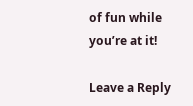of fun while you’re at it!

Leave a Reply